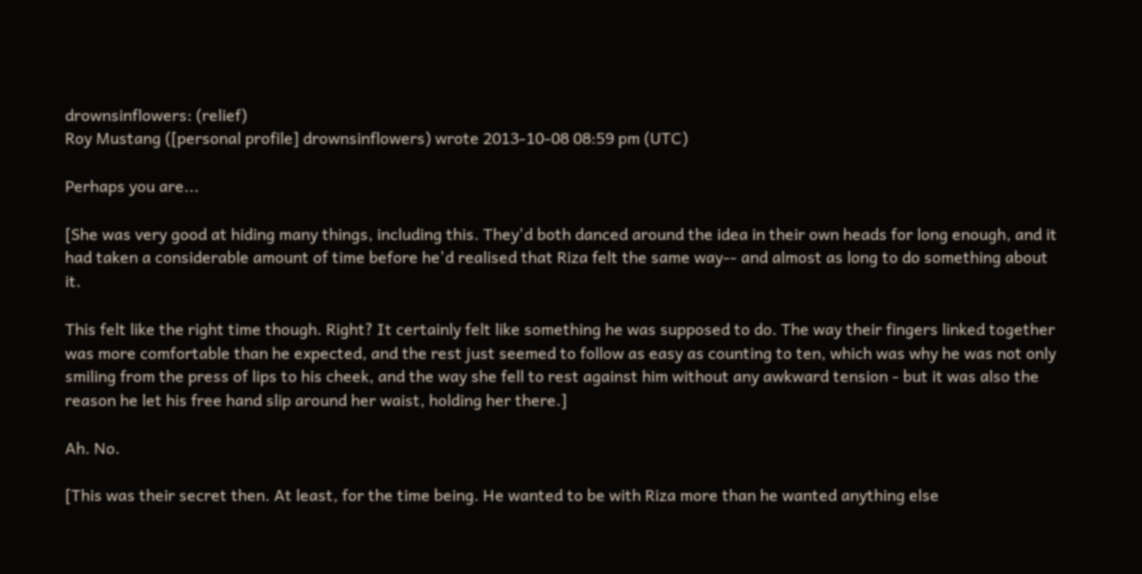drownsinflowers: (relief)
Roy Mustang ([personal profile] drownsinflowers) wrote 2013-10-08 08:59 pm (UTC)

Perhaps you are...

[She was very good at hiding many things, including this. They'd both danced around the idea in their own heads for long enough, and it had taken a considerable amount of time before he'd realised that Riza felt the same way-- and almost as long to do something about it.

This felt like the right time though. Right? It certainly felt like something he was supposed to do. The way their fingers linked together was more comfortable than he expected, and the rest just seemed to follow as easy as counting to ten, which was why he was not only smiling from the press of lips to his cheek, and the way she fell to rest against him without any awkward tension - but it was also the reason he let his free hand slip around her waist, holding her there.]

Ah. No.

[This was their secret then. At least, for the time being. He wanted to be with Riza more than he wanted anything else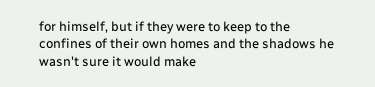for himself, but if they were to keep to the confines of their own homes and the shadows he wasn't sure it would make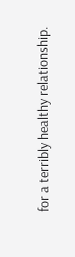for a terribly healthy relationship.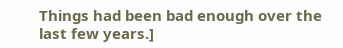Things had been bad enough over the last few years.]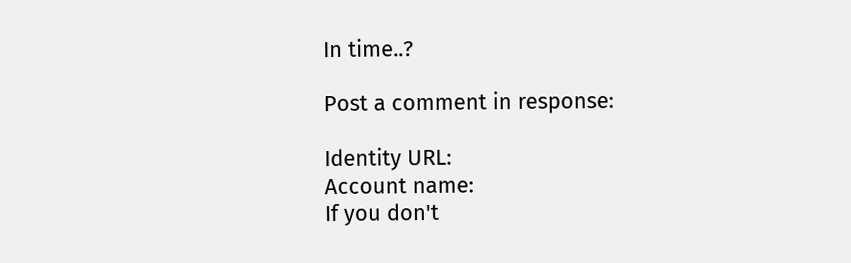In time..?

Post a comment in response:

Identity URL:
Account name:
If you don't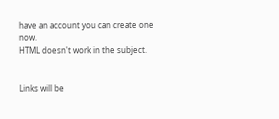have an account you can create one now.
HTML doesn't work in the subject.


Links will be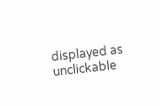displayed as unclickable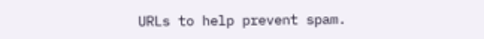URLs to help prevent spam.